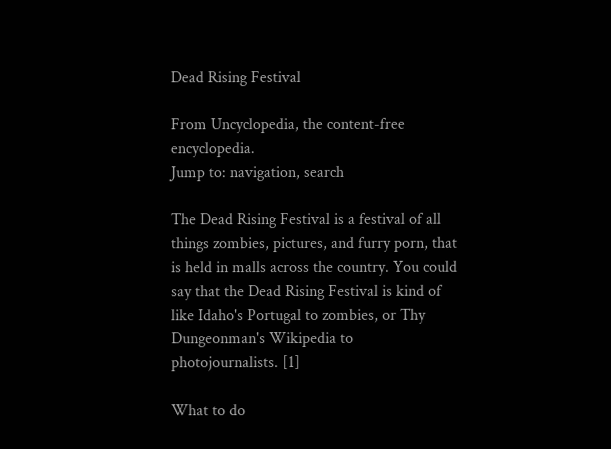Dead Rising Festival

From Uncyclopedia, the content-free encyclopedia.
Jump to: navigation, search

The Dead Rising Festival is a festival of all things zombies, pictures, and furry porn, that is held in malls across the country. You could say that the Dead Rising Festival is kind of like Idaho's Portugal to zombies, or Thy Dungeonman's Wikipedia to photojournalists. [1]

What to do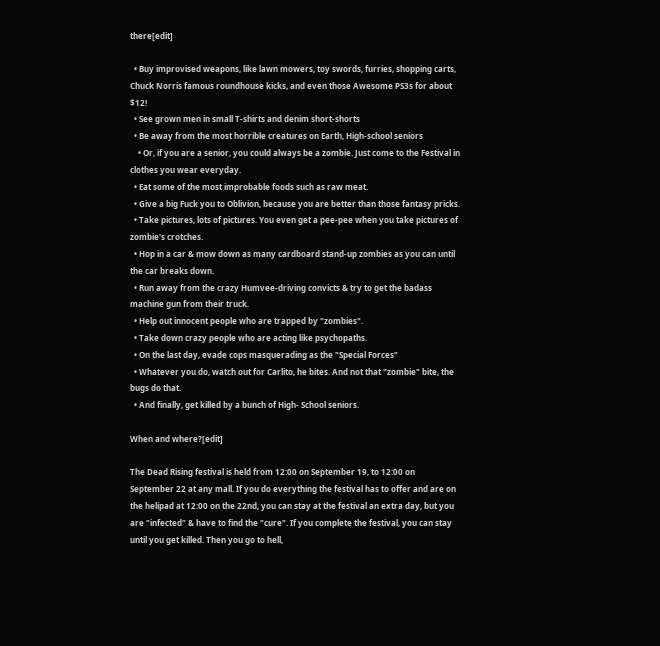there[edit]

  • Buy improvised weapons, like lawn mowers, toy swords, furries, shopping carts, Chuck Norris famous roundhouse kicks, and even those Awesome PS3s for about $12!
  • See grown men in small T-shirts and denim short-shorts
  • Be away from the most horrible creatures on Earth, High-school seniors
    • Or, if you are a senior, you could always be a zombie. Just come to the Festival in clothes you wear everyday.
  • Eat some of the most improbable foods such as raw meat.
  • Give a big Fuck you to Oblivion, because you are better than those fantasy pricks.
  • Take pictures, lots of pictures. You even get a pee-pee when you take pictures of zombie's crotches.
  • Hop in a car & mow down as many cardboard stand-up zombies as you can until the car breaks down.
  • Run away from the crazy Humvee-driving convicts & try to get the badass machine gun from their truck.
  • Help out innocent people who are trapped by "zombies".
  • Take down crazy people who are acting like psychopaths.
  • On the last day, evade cops masquerading as the "Special Forces"
  • Whatever you do, watch out for Carlito, he bites. And not that "zombie" bite, the bugs do that.
  • And finally, get killed by a bunch of High- School seniors.

When and where?[edit]

The Dead Rising festival is held from 12:00 on September 19, to 12:00 on September 22 at any mall. If you do everything the festival has to offer and are on the helipad at 12:00 on the 22nd, you can stay at the festival an extra day, but you are "infected" & have to find the "cure". If you complete the festival, you can stay until you get killed. Then you go to hell,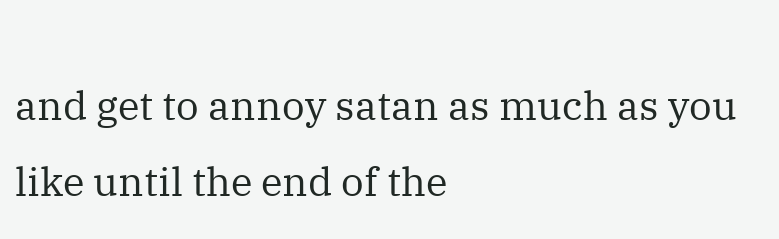and get to annoy satan as much as you like until the end of the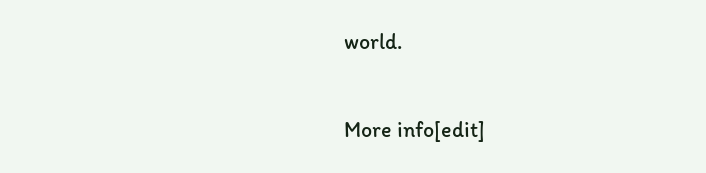world.

More info[edit]